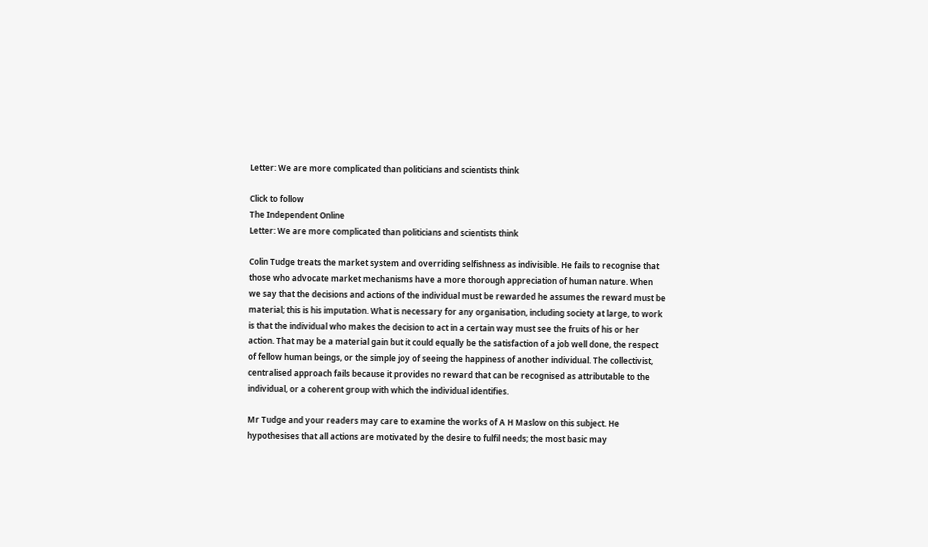Letter: We are more complicated than politicians and scientists think

Click to follow
The Independent Online
Letter: We are more complicated than politicians and scientists think

Colin Tudge treats the market system and overriding selfishness as indivisible. He fails to recognise that those who advocate market mechanisms have a more thorough appreciation of human nature. When we say that the decisions and actions of the individual must be rewarded he assumes the reward must be material; this is his imputation. What is necessary for any organisation, including society at large, to work is that the individual who makes the decision to act in a certain way must see the fruits of his or her action. That may be a material gain but it could equally be the satisfaction of a job well done, the respect of fellow human beings, or the simple joy of seeing the happiness of another individual. The collectivist, centralised approach fails because it provides no reward that can be recognised as attributable to the individual, or a coherent group with which the individual identifies.

Mr Tudge and your readers may care to examine the works of A H Maslow on this subject. He hypothesises that all actions are motivated by the desire to fulfil needs; the most basic may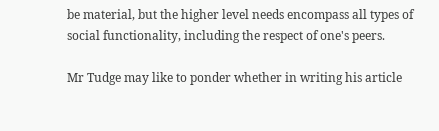be material, but the higher level needs encompass all types of social functionality, including the respect of one's peers.

Mr Tudge may like to ponder whether in writing his article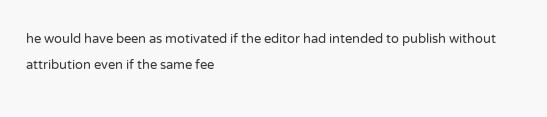he would have been as motivated if the editor had intended to publish without attribution even if the same fee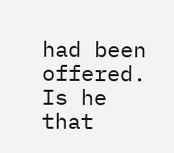had been offered. Is he that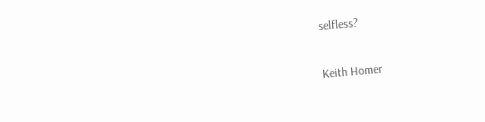selfless?

Keith Homer